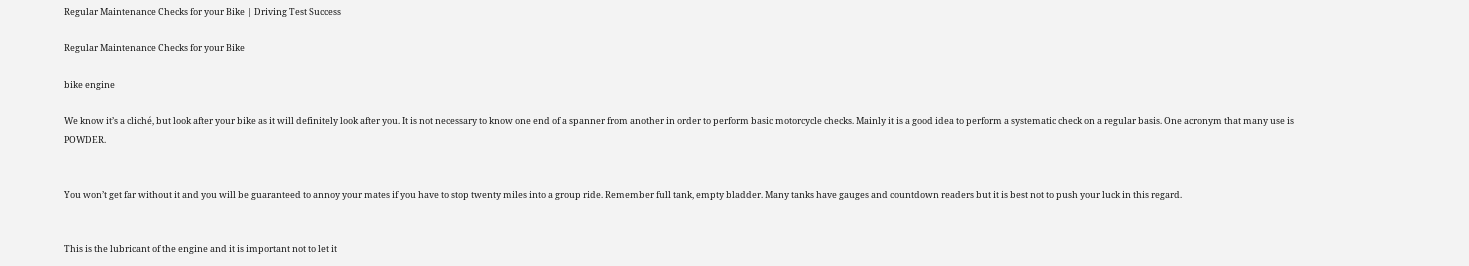Regular Maintenance Checks for your Bike | Driving Test Success

Regular Maintenance Checks for your Bike

bike engine

We know it’s a cliché, but look after your bike as it will definitely look after you. It is not necessary to know one end of a spanner from another in order to perform basic motorcycle checks. Mainly it is a good idea to perform a systematic check on a regular basis. One acronym that many use is POWDER.


You won’t get far without it and you will be guaranteed to annoy your mates if you have to stop twenty miles into a group ride. Remember full tank, empty bladder. Many tanks have gauges and countdown readers but it is best not to push your luck in this regard.


This is the lubricant of the engine and it is important not to let it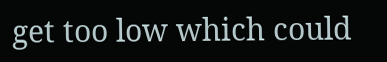get too low which could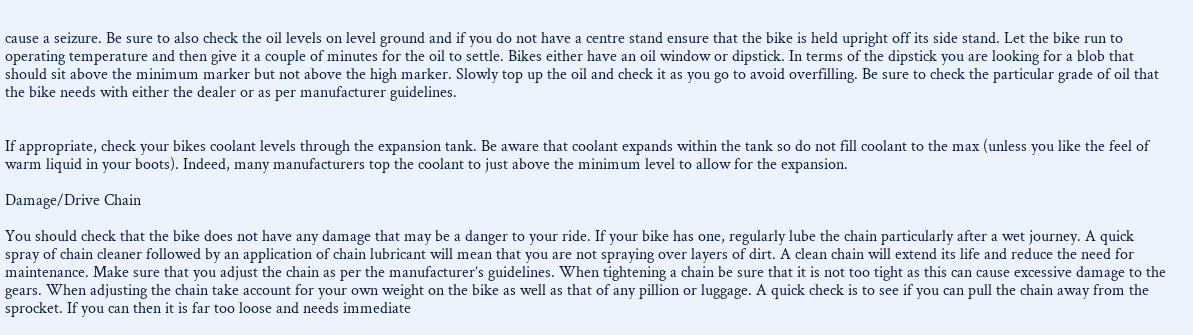cause a seizure. Be sure to also check the oil levels on level ground and if you do not have a centre stand ensure that the bike is held upright off its side stand. Let the bike run to operating temperature and then give it a couple of minutes for the oil to settle. Bikes either have an oil window or dipstick. In terms of the dipstick you are looking for a blob that should sit above the minimum marker but not above the high marker. Slowly top up the oil and check it as you go to avoid overfilling. Be sure to check the particular grade of oil that the bike needs with either the dealer or as per manufacturer guidelines.


If appropriate, check your bikes coolant levels through the expansion tank. Be aware that coolant expands within the tank so do not fill coolant to the max (unless you like the feel of warm liquid in your boots). Indeed, many manufacturers top the coolant to just above the minimum level to allow for the expansion.

Damage/Drive Chain

You should check that the bike does not have any damage that may be a danger to your ride. If your bike has one, regularly lube the chain particularly after a wet journey. A quick spray of chain cleaner followed by an application of chain lubricant will mean that you are not spraying over layers of dirt. A clean chain will extend its life and reduce the need for maintenance. Make sure that you adjust the chain as per the manufacturer’s guidelines. When tightening a chain be sure that it is not too tight as this can cause excessive damage to the gears. When adjusting the chain take account for your own weight on the bike as well as that of any pillion or luggage. A quick check is to see if you can pull the chain away from the sprocket. If you can then it is far too loose and needs immediate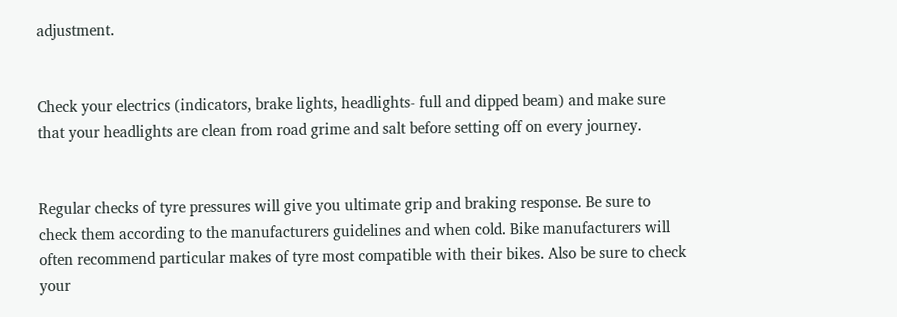adjustment.


Check your electrics (indicators, brake lights, headlights- full and dipped beam) and make sure that your headlights are clean from road grime and salt before setting off on every journey.


Regular checks of tyre pressures will give you ultimate grip and braking response. Be sure to check them according to the manufacturers guidelines and when cold. Bike manufacturers will often recommend particular makes of tyre most compatible with their bikes. Also be sure to check your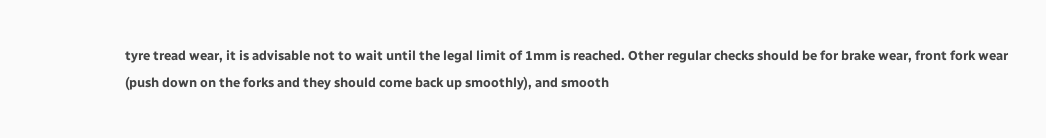tyre tread wear, it is advisable not to wait until the legal limit of 1mm is reached. Other regular checks should be for brake wear, front fork wear (push down on the forks and they should come back up smoothly), and smooth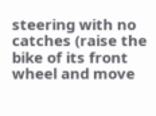steering with no catches (raise the bike of its front wheel and move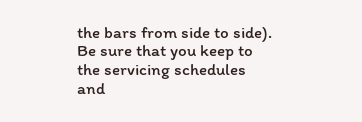the bars from side to side).  Be sure that you keep to the servicing schedules and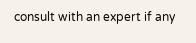consult with an expert if any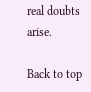real doubts arise.

Back to top